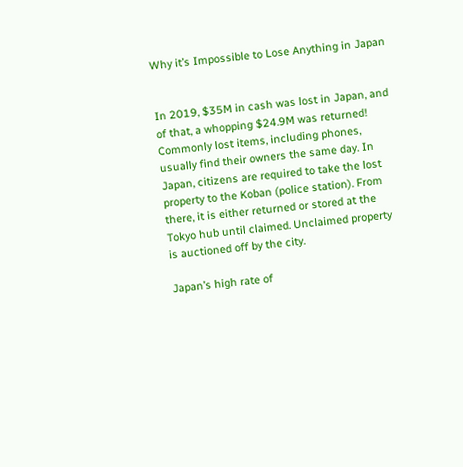Why it’s Impossible to Lose Anything in Japan


In 2019, $35M in cash was lost in Japan, and of that, a whopping $24.9M was returned! Commonly lost items, including phones, usually find their owners the same day. In Japan, citizens are required to take the lost property to the Koban (police station). From there, it is either returned or stored at the Tokyo hub until claimed. Unclaimed property is auctioned off by the city.

Japan’s high rate of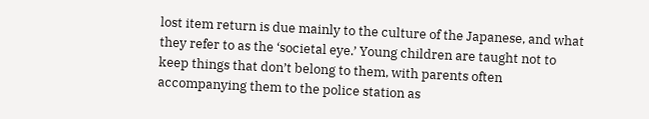lost item return is due mainly to the culture of the Japanese, and what they refer to as the ‘societal eye.’ Young children are taught not to keep things that don’t belong to them, with parents often accompanying them to the police station as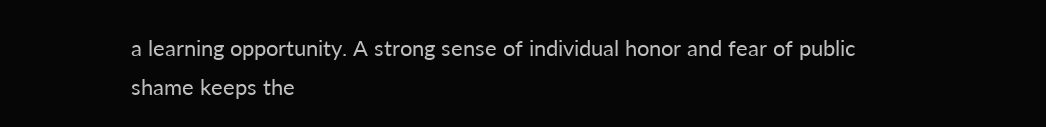a learning opportunity. A strong sense of individual honor and fear of public shame keeps the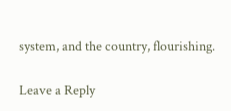system, and the country, flourishing.

Leave a Reply